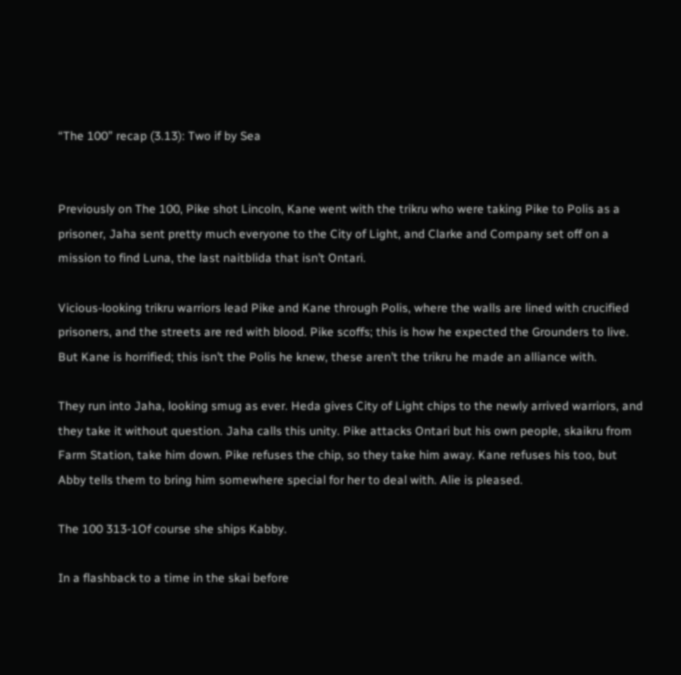“The 100” recap (3.13): Two if by Sea


Previously on The 100, Pike shot Lincoln, Kane went with the trikru who were taking Pike to Polis as a prisoner, Jaha sent pretty much everyone to the City of Light, and Clarke and Company set off on a mission to find Luna, the last naitblida that isn’t Ontari.

Vicious-looking trikru warriors lead Pike and Kane through Polis, where the walls are lined with crucified prisoners, and the streets are red with blood. Pike scoffs; this is how he expected the Grounders to live. But Kane is horrified; this isn’t the Polis he knew, these aren’t the trikru he made an alliance with.

They run into Jaha, looking smug as ever. Heda gives City of Light chips to the newly arrived warriors, and they take it without question. Jaha calls this unity. Pike attacks Ontari but his own people, skaikru from Farm Station, take him down. Pike refuses the chip, so they take him away. Kane refuses his too, but Abby tells them to bring him somewhere special for her to deal with. Alie is pleased.

The 100 313-1Of course she ships Kabby.

In a flashback to a time in the skai before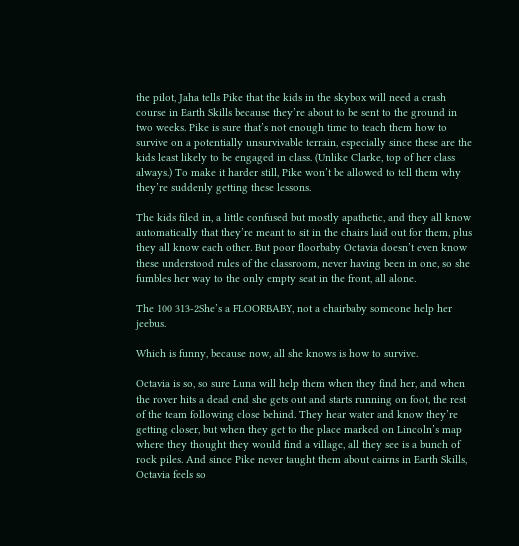the pilot, Jaha tells Pike that the kids in the skybox will need a crash course in Earth Skills because they’re about to be sent to the ground in two weeks. Pike is sure that’s not enough time to teach them how to survive on a potentially unsurvivable terrain, especially since these are the kids least likely to be engaged in class. (Unlike Clarke, top of her class always.) To make it harder still, Pike won’t be allowed to tell them why they’re suddenly getting these lessons.

The kids filed in, a little confused but mostly apathetic, and they all know automatically that they’re meant to sit in the chairs laid out for them, plus they all know each other. But poor floorbaby Octavia doesn’t even know these understood rules of the classroom, never having been in one, so she fumbles her way to the only empty seat in the front, all alone.

The 100 313-2She’s a FLOORBABY, not a chairbaby someone help her jeebus.

Which is funny, because now, all she knows is how to survive.

Octavia is so, so sure Luna will help them when they find her, and when the rover hits a dead end she gets out and starts running on foot, the rest of the team following close behind. They hear water and know they’re getting closer, but when they get to the place marked on Lincoln’s map where they thought they would find a village, all they see is a bunch of rock piles. And since Pike never taught them about cairns in Earth Skills, Octavia feels so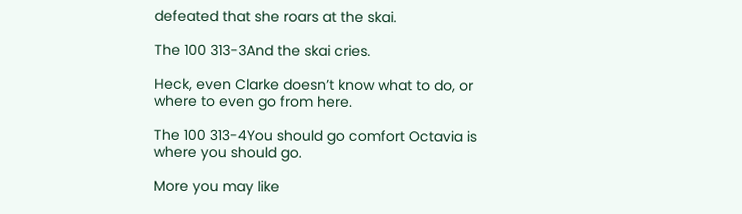defeated that she roars at the skai.

The 100 313-3And the skai cries.

Heck, even Clarke doesn’t know what to do, or where to even go from here.

The 100 313-4You should go comfort Octavia is where you should go.

More you may like